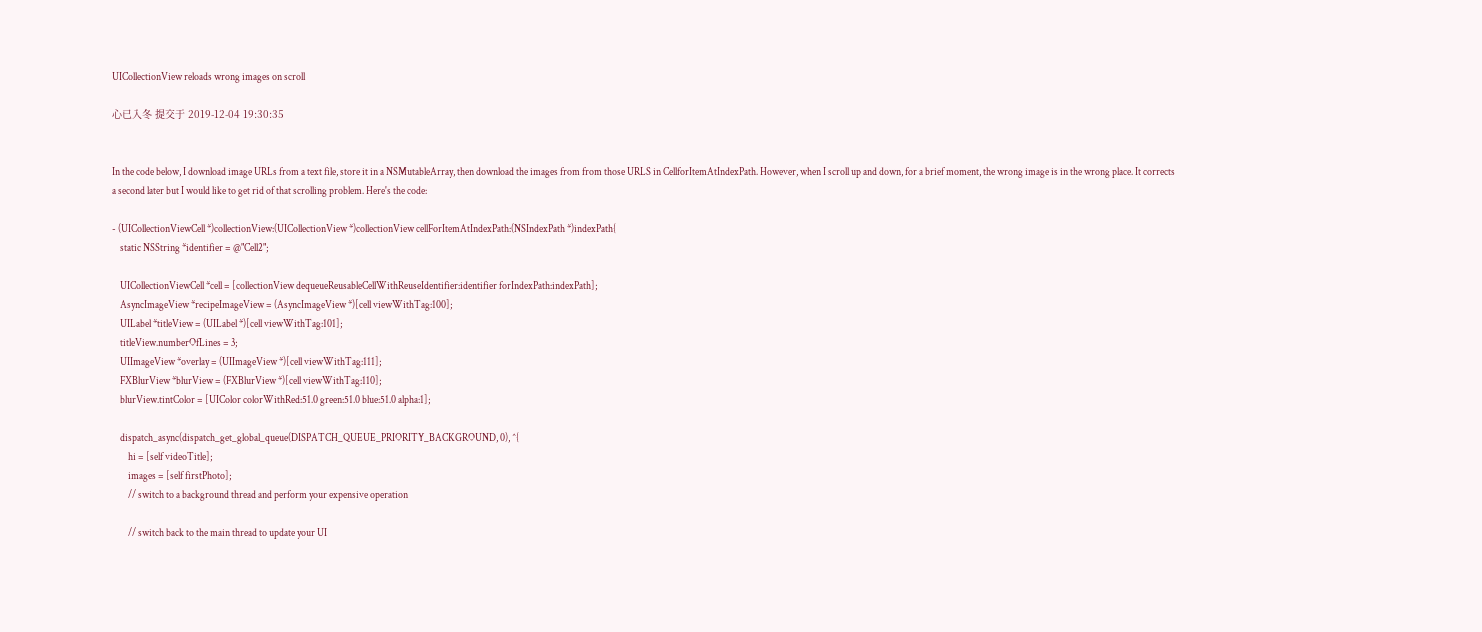UICollectionView reloads wrong images on scroll

心已入冬 提交于 2019-12-04 19:30:35


In the code below, I download image URLs from a text file, store it in a NSMutableArray, then download the images from from those URLS in CellforItemAtIndexPath. However, when I scroll up and down, for a brief moment, the wrong image is in the wrong place. It corrects a second later but I would like to get rid of that scrolling problem. Here's the code:

- (UICollectionViewCell *)collectionView:(UICollectionView *)collectionView cellForItemAtIndexPath:(NSIndexPath *)indexPath{
    static NSString *identifier = @"Cell2";

    UICollectionViewCell *cell = [collectionView dequeueReusableCellWithReuseIdentifier:identifier forIndexPath:indexPath];
    AsyncImageView *recipeImageView = (AsyncImageView *)[cell viewWithTag:100];
    UILabel *titleView = (UILabel *)[cell viewWithTag:101];
    titleView.numberOfLines = 3;
    UIImageView *overlay = (UIImageView *)[cell viewWithTag:111];
    FXBlurView *blurView = (FXBlurView *)[cell viewWithTag:110];
    blurView.tintColor = [UIColor colorWithRed:51.0 green:51.0 blue:51.0 alpha:1];

    dispatch_async(dispatch_get_global_queue(DISPATCH_QUEUE_PRIORITY_BACKGROUND, 0), ^{
        hi = [self videoTitle];
        images = [self firstPhoto];
        // switch to a background thread and perform your expensive operation

        // switch back to the main thread to update your UI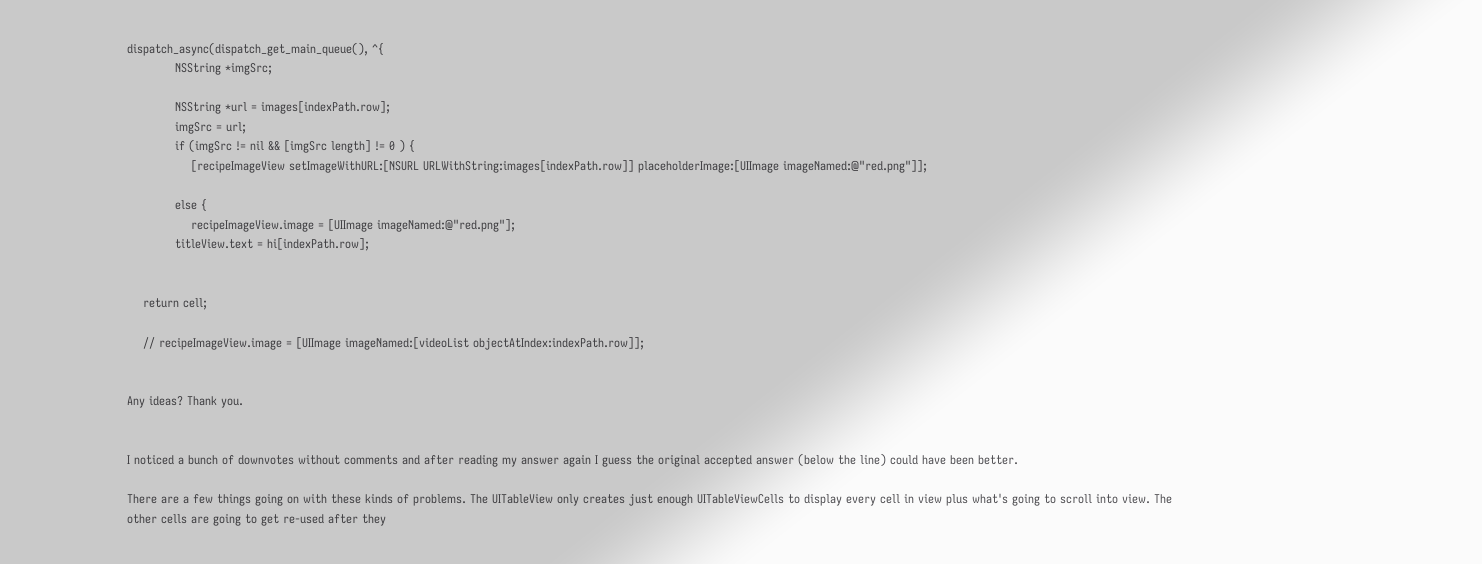dispatch_async(dispatch_get_main_queue(), ^{
            NSString *imgSrc;

            NSString *url = images[indexPath.row];
            imgSrc = url;
            if (imgSrc != nil && [imgSrc length] != 0 ) {
                [recipeImageView setImageWithURL:[NSURL URLWithString:images[indexPath.row]] placeholderImage:[UIImage imageNamed:@"red.png"]];

            else {
                recipeImageView.image = [UIImage imageNamed:@"red.png"];
            titleView.text = hi[indexPath.row];


    return cell;

    // recipeImageView.image = [UIImage imageNamed:[videoList objectAtIndex:indexPath.row]];


Any ideas? Thank you.


I noticed a bunch of downvotes without comments and after reading my answer again I guess the original accepted answer (below the line) could have been better.

There are a few things going on with these kinds of problems. The UITableView only creates just enough UITableViewCells to display every cell in view plus what's going to scroll into view. The other cells are going to get re-used after they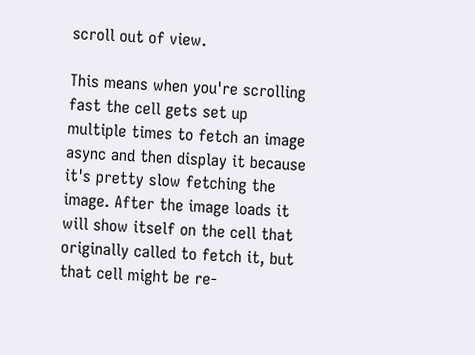scroll out of view.

This means when you're scrolling fast the cell gets set up multiple times to fetch an image async and then display it because it's pretty slow fetching the image. After the image loads it will show itself on the cell that originally called to fetch it, but that cell might be re-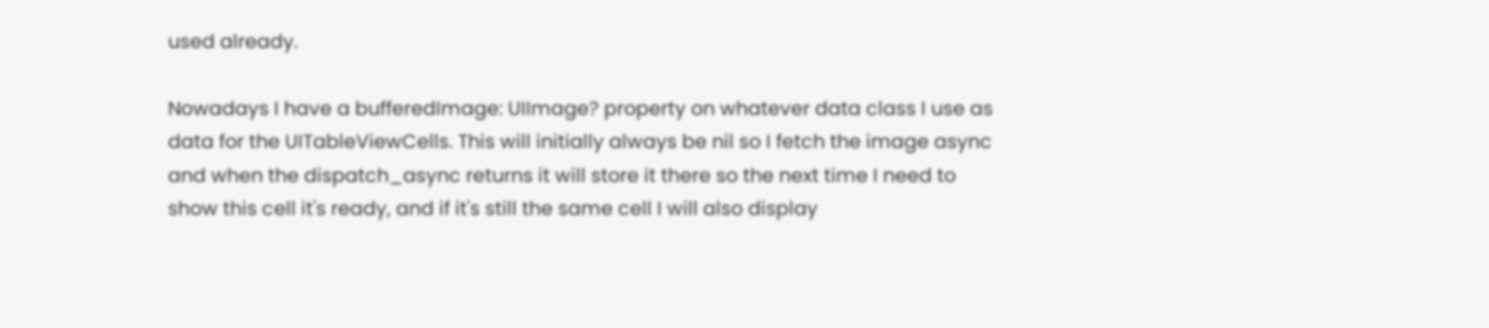used already.

Nowadays I have a bufferedImage: UIImage? property on whatever data class I use as data for the UITableViewCells. This will initially always be nil so I fetch the image async and when the dispatch_async returns it will store it there so the next time I need to show this cell it's ready, and if it's still the same cell I will also display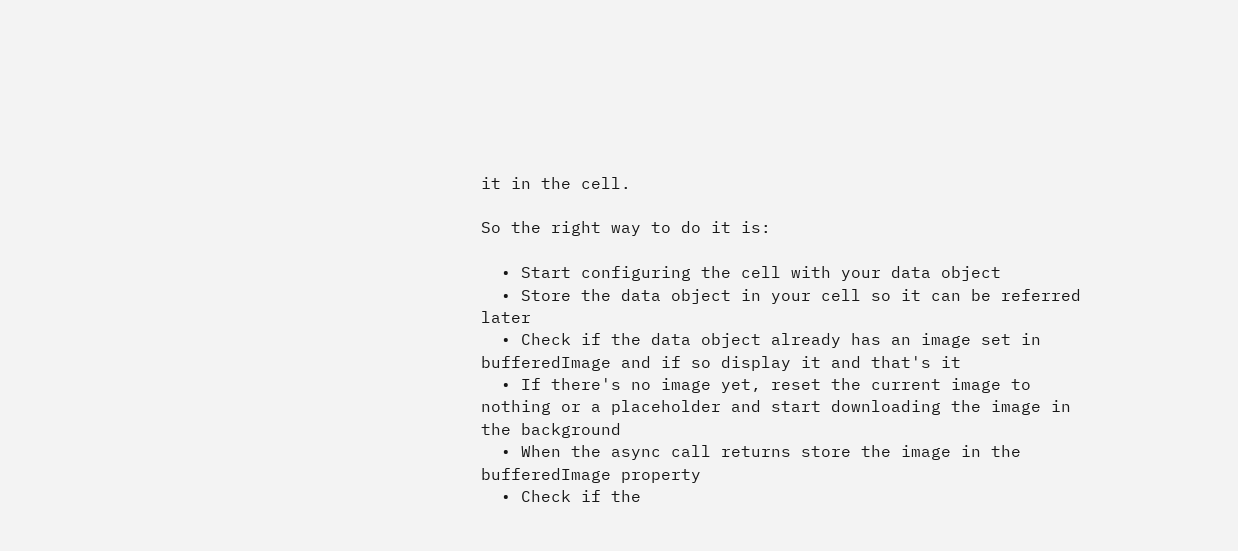it in the cell.

So the right way to do it is:

  • Start configuring the cell with your data object
  • Store the data object in your cell so it can be referred later
  • Check if the data object already has an image set in bufferedImage and if so display it and that's it
  • If there's no image yet, reset the current image to nothing or a placeholder and start downloading the image in the background
  • When the async call returns store the image in the bufferedImage property
  • Check if the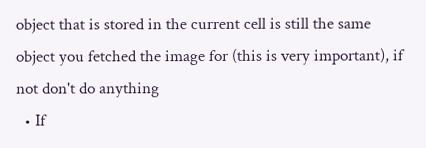object that is stored in the current cell is still the same object you fetched the image for (this is very important), if not don't do anything
  • If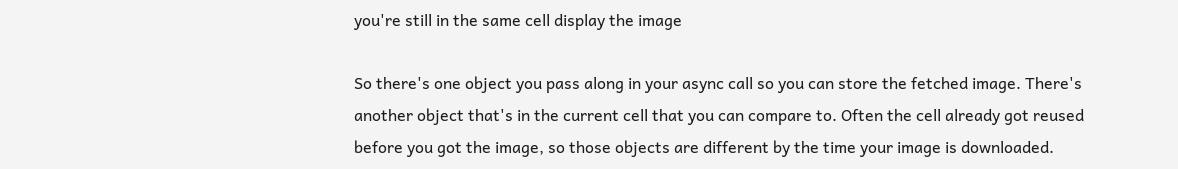you're still in the same cell display the image

So there's one object you pass along in your async call so you can store the fetched image. There's another object that's in the current cell that you can compare to. Often the cell already got reused before you got the image, so those objects are different by the time your image is downloaded.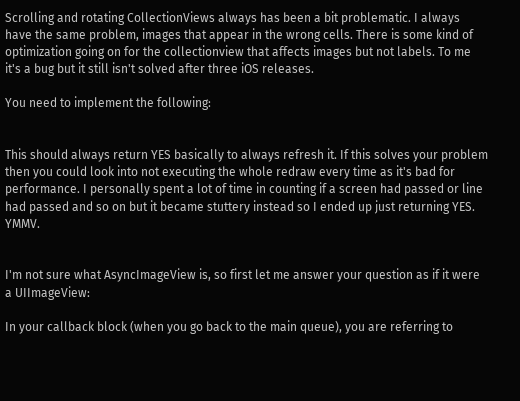Scrolling and rotating CollectionViews always has been a bit problematic. I always have the same problem, images that appear in the wrong cells. There is some kind of optimization going on for the collectionview that affects images but not labels. To me it's a bug but it still isn't solved after three iOS releases.

You need to implement the following:


This should always return YES basically to always refresh it. If this solves your problem then you could look into not executing the whole redraw every time as it's bad for performance. I personally spent a lot of time in counting if a screen had passed or line had passed and so on but it became stuttery instead so I ended up just returning YES. YMMV.


I'm not sure what AsyncImageView is, so first let me answer your question as if it were a UIImageView:

In your callback block (when you go back to the main queue), you are referring to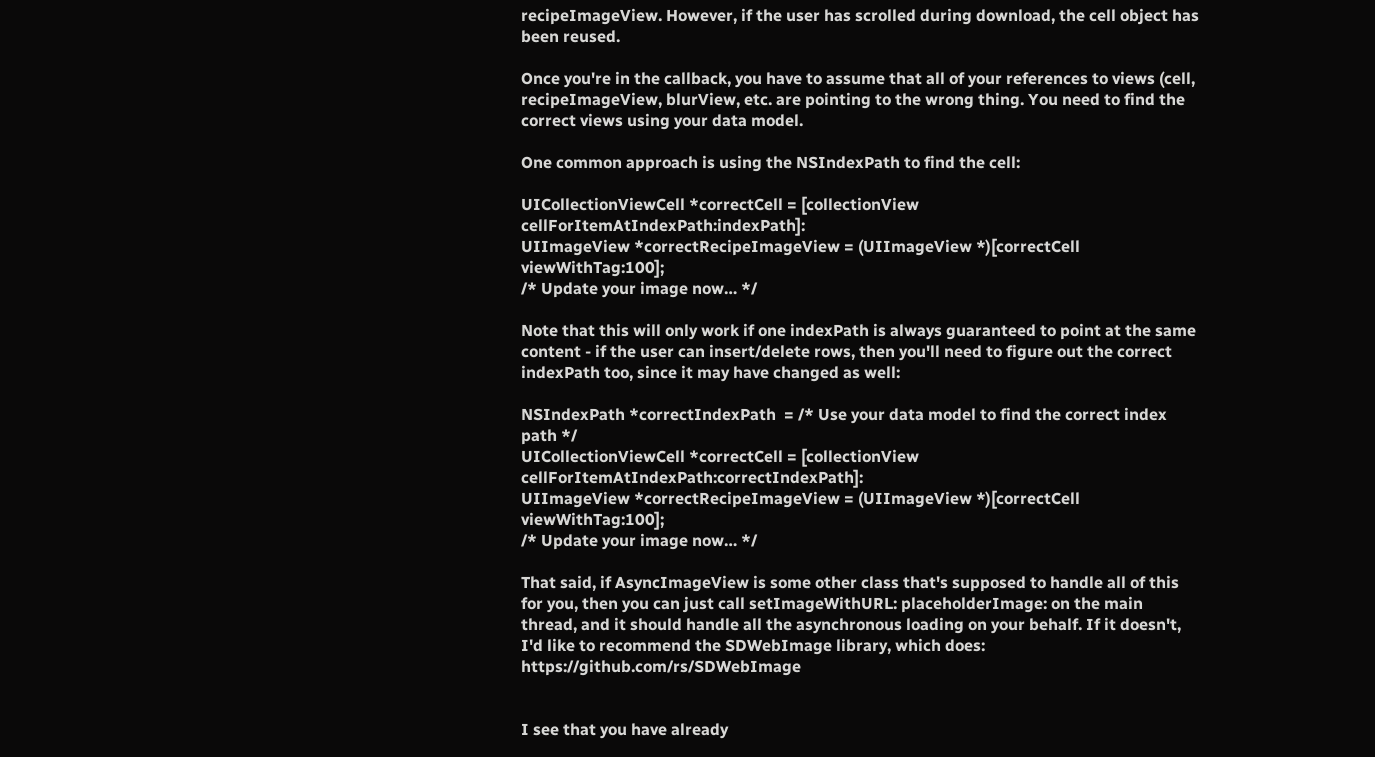recipeImageView. However, if the user has scrolled during download, the cell object has been reused.

Once you're in the callback, you have to assume that all of your references to views (cell, recipeImageView, blurView, etc. are pointing to the wrong thing. You need to find the correct views using your data model.

One common approach is using the NSIndexPath to find the cell:

UICollectionViewCell *correctCell = [collectionView cellForItemAtIndexPath:indexPath]:
UIImageView *correctRecipeImageView = (UIImageView *)[correctCell viewWithTag:100];
/* Update your image now… */

Note that this will only work if one indexPath is always guaranteed to point at the same content - if the user can insert/delete rows, then you'll need to figure out the correct indexPath too, since it may have changed as well:

NSIndexPath *correctIndexPath  = /* Use your data model to find the correct index path */
UICollectionViewCell *correctCell = [collectionView cellForItemAtIndexPath:correctIndexPath]:
UIImageView *correctRecipeImageView = (UIImageView *)[correctCell viewWithTag:100];
/* Update your image now… */

That said, if AsyncImageView is some other class that's supposed to handle all of this for you, then you can just call setImageWithURL: placeholderImage: on the main thread, and it should handle all the asynchronous loading on your behalf. If it doesn't, I'd like to recommend the SDWebImage library, which does: https://github.com/rs/SDWebImage


I see that you have already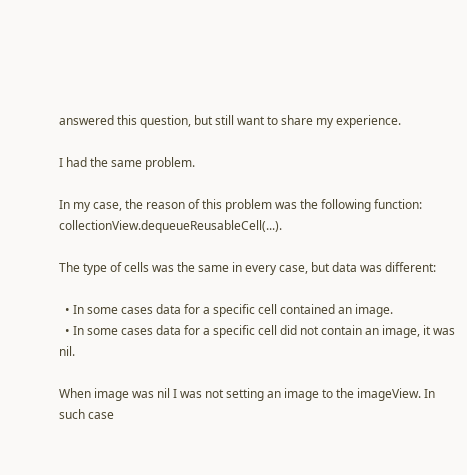answered this question, but still want to share my experience.

I had the same problem.

In my case, the reason of this problem was the following function: collectionView.dequeueReusableCell(...).

The type of cells was the same in every case, but data was different:

  • In some cases data for a specific cell contained an image.
  • In some cases data for a specific cell did not contain an image, it was nil.

When image was nil I was not setting an image to the imageView. In such case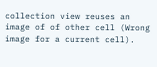collection view reuses an image of of other cell (Wrong image for a current cell).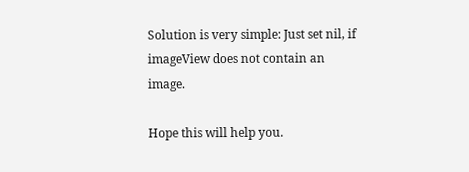Solution is very simple: Just set nil, if imageView does not contain an image.

Hope this will help you.